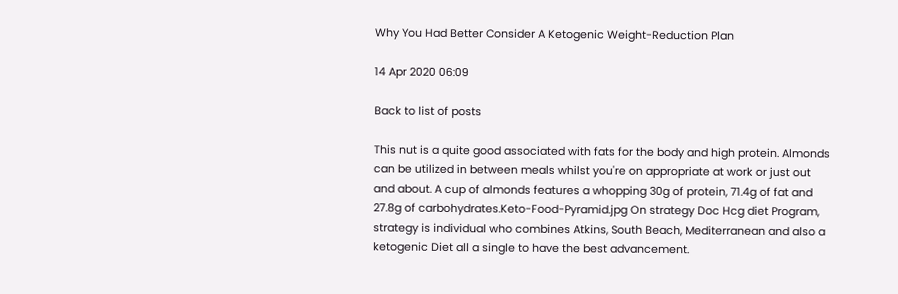Why You Had Better Consider A Ketogenic Weight-Reduction Plan

14 Apr 2020 06:09

Back to list of posts

This nut is a quite good associated with fats for the body and high protein. Almonds can be utilized in between meals whilst you're on appropriate at work or just out and about. A cup of almonds features a whopping 30g of protein, 71.4g of fat and 27.8g of carbohydrates.Keto-Food-Pyramid.jpg On strategy Doc Hcg diet Program, strategy is individual who combines Atkins, South Beach, Mediterranean and also a ketogenic Diet all a single to have the best advancement.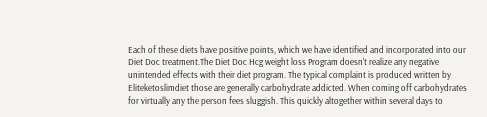Each of these diets have positive points, which we have identified and incorporated into our Diet Doc treatment.The Diet Doc Hcg weight loss Program doesn't realize any negative unintended effects with their diet program. The typical complaint is produced written by Eliteketoslimdiet those are generally carbohydrate addicted. When coming off carbohydrates for virtually any the person fees sluggish. This quickly altogether within several days to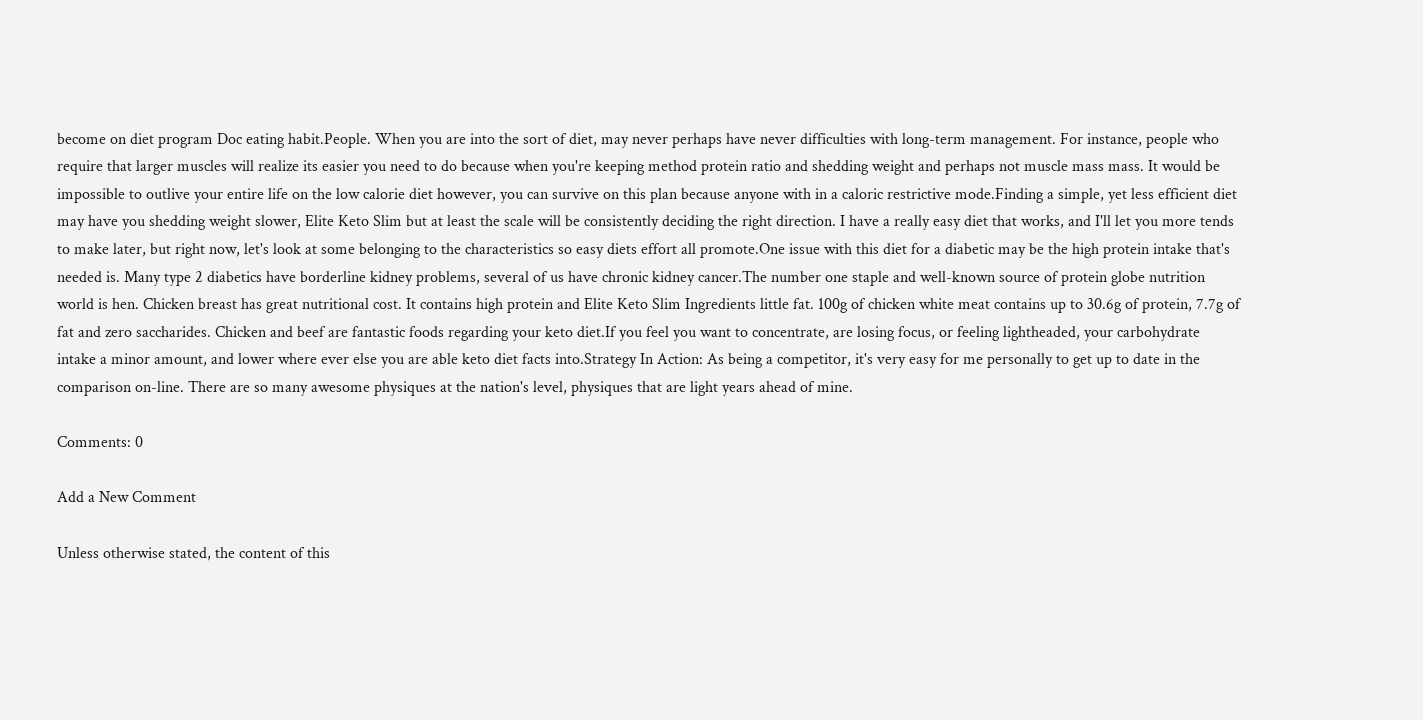become on diet program Doc eating habit.People. When you are into the sort of diet, may never perhaps have never difficulties with long-term management. For instance, people who require that larger muscles will realize its easier you need to do because when you're keeping method protein ratio and shedding weight and perhaps not muscle mass mass. It would be impossible to outlive your entire life on the low calorie diet however, you can survive on this plan because anyone with in a caloric restrictive mode.Finding a simple, yet less efficient diet may have you shedding weight slower, Elite Keto Slim but at least the scale will be consistently deciding the right direction. I have a really easy diet that works, and I'll let you more tends to make later, but right now, let's look at some belonging to the characteristics so easy diets effort all promote.One issue with this diet for a diabetic may be the high protein intake that's needed is. Many type 2 diabetics have borderline kidney problems, several of us have chronic kidney cancer.The number one staple and well-known source of protein globe nutrition world is hen. Chicken breast has great nutritional cost. It contains high protein and Elite Keto Slim Ingredients little fat. 100g of chicken white meat contains up to 30.6g of protein, 7.7g of fat and zero saccharides. Chicken and beef are fantastic foods regarding your keto diet.If you feel you want to concentrate, are losing focus, or feeling lightheaded, your carbohydrate intake a minor amount, and lower where ever else you are able keto diet facts into.Strategy In Action: As being a competitor, it's very easy for me personally to get up to date in the comparison on-line. There are so many awesome physiques at the nation's level, physiques that are light years ahead of mine.

Comments: 0

Add a New Comment

Unless otherwise stated, the content of this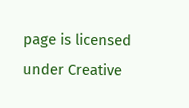page is licensed under Creative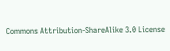Commons Attribution-ShareAlike 3.0 License